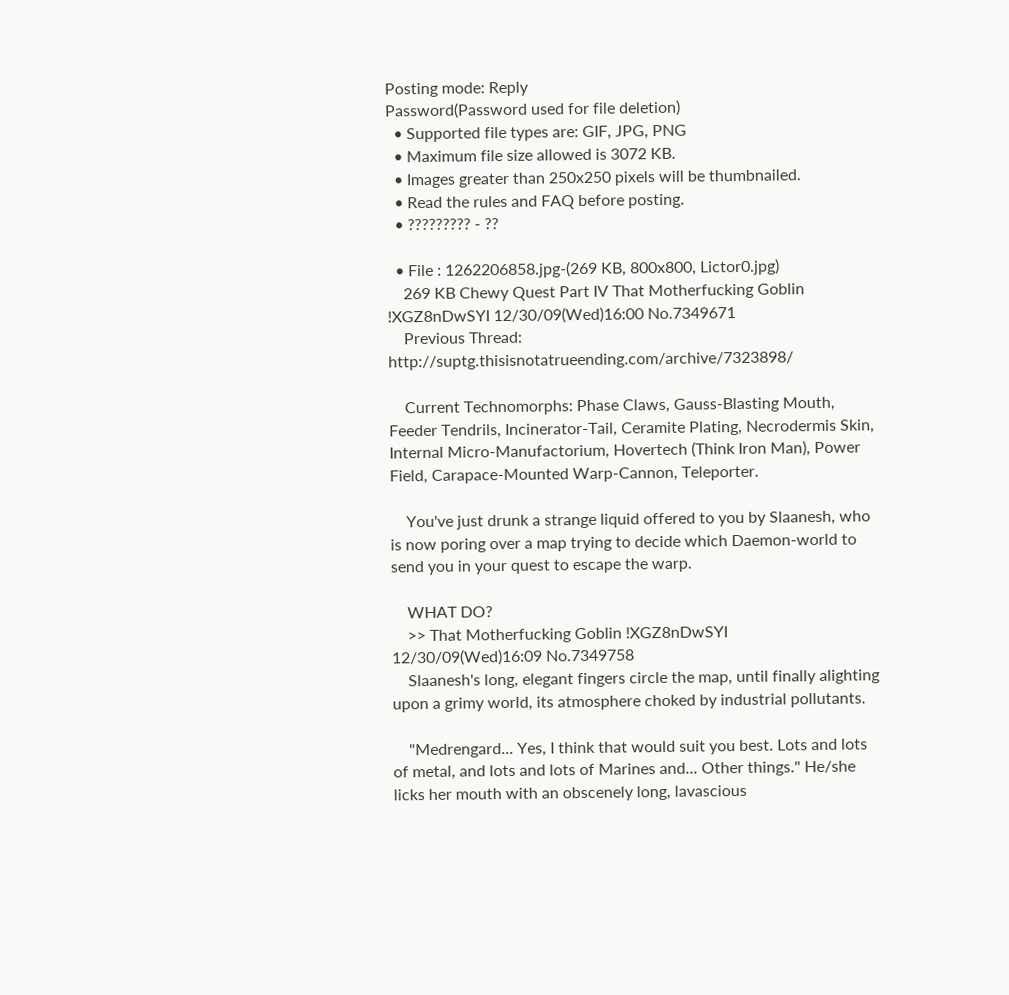Posting mode: Reply
Password(Password used for file deletion)
  • Supported file types are: GIF, JPG, PNG
  • Maximum file size allowed is 3072 KB.
  • Images greater than 250x250 pixels will be thumbnailed.
  • Read the rules and FAQ before posting.
  • ????????? - ??

  • File : 1262206858.jpg-(269 KB, 800x800, Lictor0.jpg)
    269 KB Chewy Quest Part IV That Motherfucking Goblin !XGZ8nDwSYI 12/30/09(Wed)16:00 No.7349671
    Previous Thread: http://suptg.thisisnotatrueending.com/archive/7323898/

    Current Technomorphs: Phase Claws, Gauss-Blasting Mouth, Feeder Tendrils, Incinerator-Tail, Ceramite Plating, Necrodermis Skin, Internal Micro-Manufactorium, Hovertech (Think Iron Man), Power Field, Carapace-Mounted Warp-Cannon, Teleporter.

    You've just drunk a strange liquid offered to you by Slaanesh, who is now poring over a map trying to decide which Daemon-world to send you in your quest to escape the warp.

    WHAT DO?
    >> That Motherfucking Goblin !XGZ8nDwSYI 12/30/09(Wed)16:09 No.7349758
    Slaanesh's long, elegant fingers circle the map, until finally alighting upon a grimy world, its atmosphere choked by industrial pollutants.

    "Medrengard... Yes, I think that would suit you best. Lots and lots of metal, and lots and lots of Marines and... Other things." He/she licks her mouth with an obscenely long, lavascious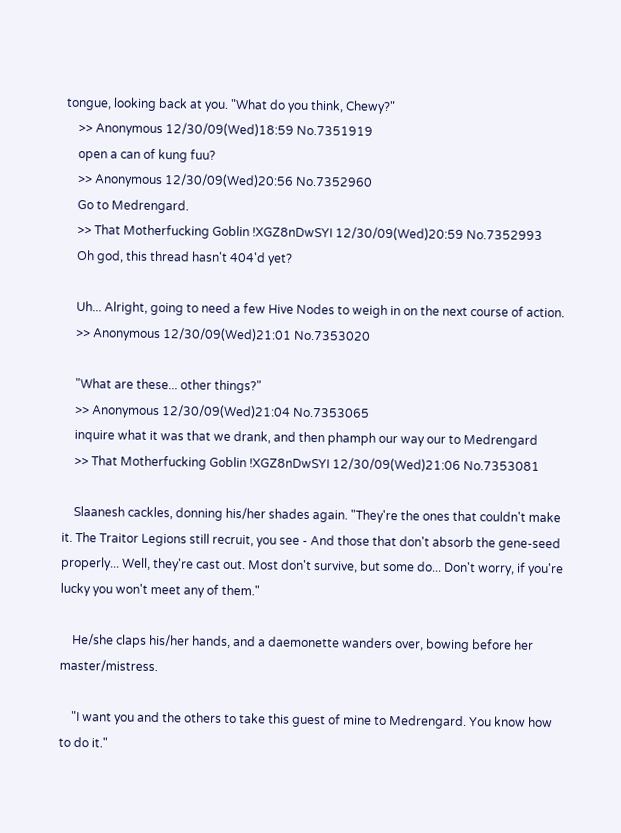tongue, looking back at you. "What do you think, Chewy?"
    >> Anonymous 12/30/09(Wed)18:59 No.7351919
    open a can of kung fuu?
    >> Anonymous 12/30/09(Wed)20:56 No.7352960
    Go to Medrengard.
    >> That Motherfucking Goblin !XGZ8nDwSYI 12/30/09(Wed)20:59 No.7352993
    Oh god, this thread hasn't 404'd yet?

    Uh... Alright, going to need a few Hive Nodes to weigh in on the next course of action.
    >> Anonymous 12/30/09(Wed)21:01 No.7353020

    "What are these... other things?"
    >> Anonymous 12/30/09(Wed)21:04 No.7353065
    inquire what it was that we drank, and then phamph our way our to Medrengard
    >> That Motherfucking Goblin !XGZ8nDwSYI 12/30/09(Wed)21:06 No.7353081

    Slaanesh cackles, donning his/her shades again. "They're the ones that couldn't make it. The Traitor Legions still recruit, you see - And those that don't absorb the gene-seed properly... Well, they're cast out. Most don't survive, but some do... Don't worry, if you're lucky you won't meet any of them."

    He/she claps his/her hands, and a daemonette wanders over, bowing before her master/mistress.

    "I want you and the others to take this guest of mine to Medrengard. You know how to do it."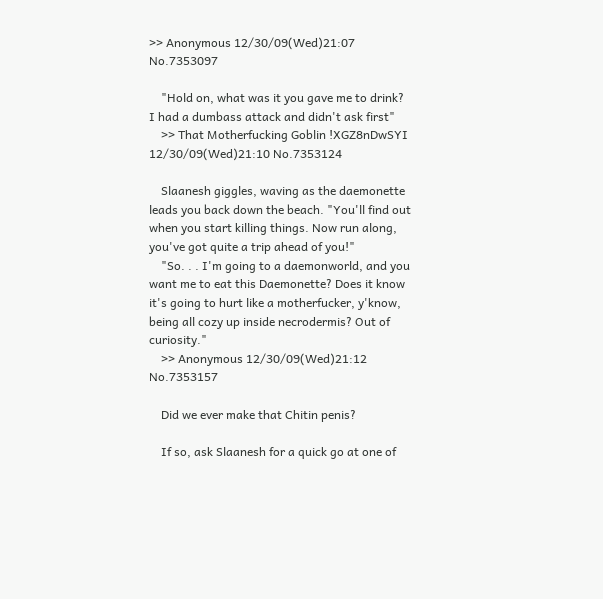>> Anonymous 12/30/09(Wed)21:07 No.7353097

    "Hold on, what was it you gave me to drink? I had a dumbass attack and didn't ask first"
    >> That Motherfucking Goblin !XGZ8nDwSYI 12/30/09(Wed)21:10 No.7353124

    Slaanesh giggles, waving as the daemonette leads you back down the beach. "You'll find out when you start killing things. Now run along, you've got quite a trip ahead of you!"
    "So. . . I'm going to a daemonworld, and you want me to eat this Daemonette? Does it know it's going to hurt like a motherfucker, y'know, being all cozy up inside necrodermis? Out of curiosity."
    >> Anonymous 12/30/09(Wed)21:12 No.7353157

    Did we ever make that Chitin penis?

    If so, ask Slaanesh for a quick go at one of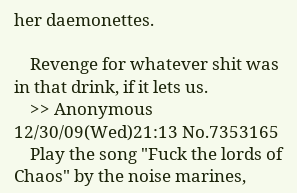her daemonettes.

    Revenge for whatever shit was in that drink, if it lets us.
    >> Anonymous 12/30/09(Wed)21:13 No.7353165
    Play the song "Fuck the lords of Chaos" by the noise marines,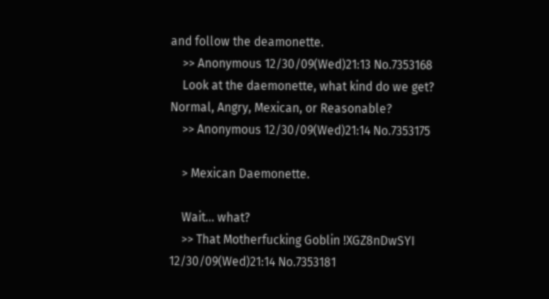and follow the deamonette.
    >> Anonymous 12/30/09(Wed)21:13 No.7353168
    Look at the daemonette, what kind do we get? Normal, Angry, Mexican, or Reasonable?
    >> Anonymous 12/30/09(Wed)21:14 No.7353175

    > Mexican Daemonette.

    Wait... what?
    >> That Motherfucking Goblin !XGZ8nDwSYI 12/30/09(Wed)21:14 No.7353181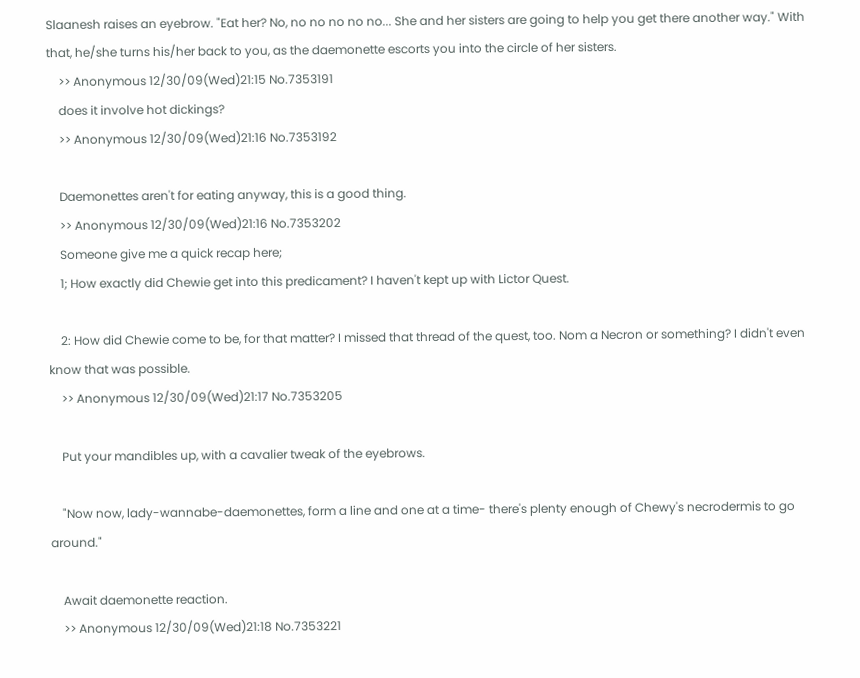Slaanesh raises an eyebrow. "Eat her? No, no no no no no... She and her sisters are going to help you get there another way." With that, he/she turns his/her back to you, as the daemonette escorts you into the circle of her sisters.
    >> Anonymous 12/30/09(Wed)21:15 No.7353191
    does it involve hot dickings?
    >> Anonymous 12/30/09(Wed)21:16 No.7353192

    Daemonettes aren't for eating anyway, this is a good thing.
    >> Anonymous 12/30/09(Wed)21:16 No.7353202
    Someone give me a quick recap here;
    1; How exactly did Chewie get into this predicament? I haven't kept up with Lictor Quest.

    2: How did Chewie come to be, for that matter? I missed that thread of the quest, too. Nom a Necron or something? I didn't even know that was possible.
    >> Anonymous 12/30/09(Wed)21:17 No.7353205

    Put your mandibles up, with a cavalier tweak of the eyebrows.

    "Now now, lady-wannabe-daemonettes, form a line and one at a time- there's plenty enough of Chewy's necrodermis to go around."

    Await daemonette reaction.
    >> Anonymous 12/30/09(Wed)21:18 No.7353221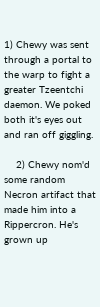1) Chewy was sent through a portal to the warp to fight a greater Tzeentchi daemon. We poked both it's eyes out and ran off giggling.

    2) Chewy nom'd some random Necron artifact that made him into a Rippercron. He's grown up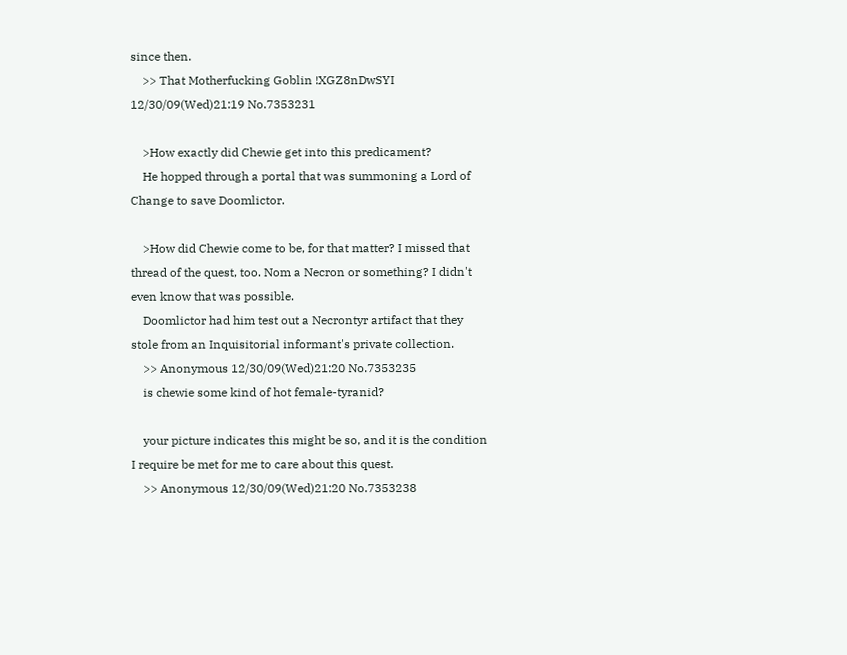since then.
    >> That Motherfucking Goblin !XGZ8nDwSYI 12/30/09(Wed)21:19 No.7353231

    >How exactly did Chewie get into this predicament?
    He hopped through a portal that was summoning a Lord of Change to save Doomlictor.

    >How did Chewie come to be, for that matter? I missed that thread of the quest, too. Nom a Necron or something? I didn't even know that was possible.
    Doomlictor had him test out a Necrontyr artifact that they stole from an Inquisitorial informant's private collection.
    >> Anonymous 12/30/09(Wed)21:20 No.7353235
    is chewie some kind of hot female-tyranid?

    your picture indicates this might be so, and it is the condition I require be met for me to care about this quest.
    >> Anonymous 12/30/09(Wed)21:20 No.7353238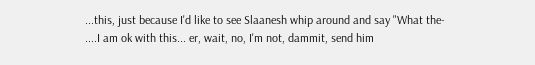...this, just because I'd like to see Slaanesh whip around and say "What the- ....I am ok with this... er, wait, no, I'm not, dammit, send him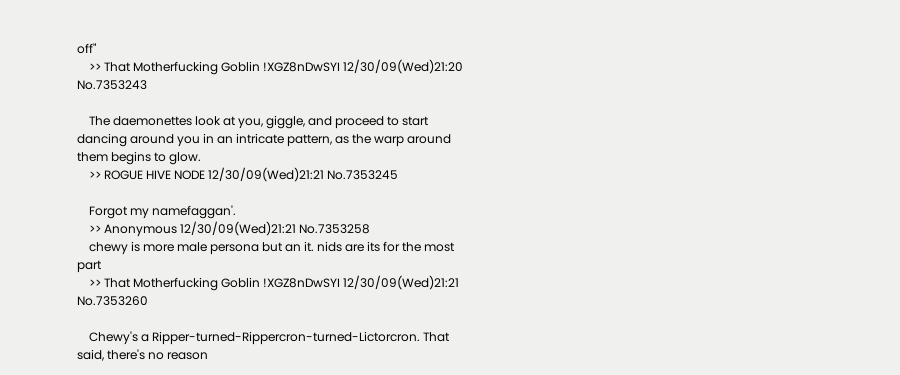off"
    >> That Motherfucking Goblin !XGZ8nDwSYI 12/30/09(Wed)21:20 No.7353243

    The daemonettes look at you, giggle, and proceed to start dancing around you in an intricate pattern, as the warp around them begins to glow.
    >> ROGUE HIVE NODE 12/30/09(Wed)21:21 No.7353245

    Forgot my namefaggan'.
    >> Anonymous 12/30/09(Wed)21:21 No.7353258
    chewy is more male persona but an it. nids are its for the most part
    >> That Motherfucking Goblin !XGZ8nDwSYI 12/30/09(Wed)21:21 No.7353260

    Chewy's a Ripper-turned-Rippercron-turned-Lictorcron. That said, there's no reason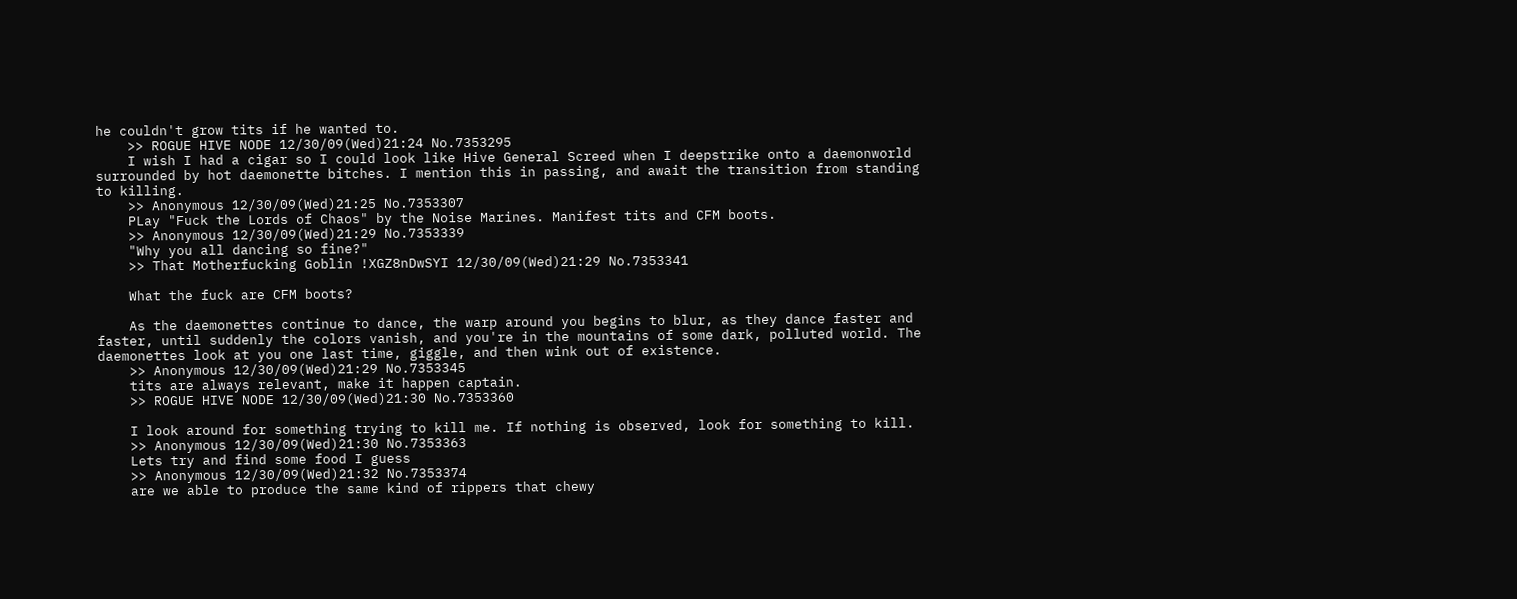he couldn't grow tits if he wanted to.
    >> ROGUE HIVE NODE 12/30/09(Wed)21:24 No.7353295
    I wish I had a cigar so I could look like Hive General Screed when I deepstrike onto a daemonworld surrounded by hot daemonette bitches. I mention this in passing, and await the transition from standing to killing.
    >> Anonymous 12/30/09(Wed)21:25 No.7353307
    PLay "Fuck the Lords of Chaos" by the Noise Marines. Manifest tits and CFM boots.
    >> Anonymous 12/30/09(Wed)21:29 No.7353339
    "Why you all dancing so fine?"
    >> That Motherfucking Goblin !XGZ8nDwSYI 12/30/09(Wed)21:29 No.7353341

    What the fuck are CFM boots?

    As the daemonettes continue to dance, the warp around you begins to blur, as they dance faster and faster, until suddenly the colors vanish, and you're in the mountains of some dark, polluted world. The daemonettes look at you one last time, giggle, and then wink out of existence.
    >> Anonymous 12/30/09(Wed)21:29 No.7353345
    tits are always relevant, make it happen captain.
    >> ROGUE HIVE NODE 12/30/09(Wed)21:30 No.7353360

    I look around for something trying to kill me. If nothing is observed, look for something to kill.
    >> Anonymous 12/30/09(Wed)21:30 No.7353363
    Lets try and find some food I guess
    >> Anonymous 12/30/09(Wed)21:32 No.7353374
    are we able to produce the same kind of rippers that chewy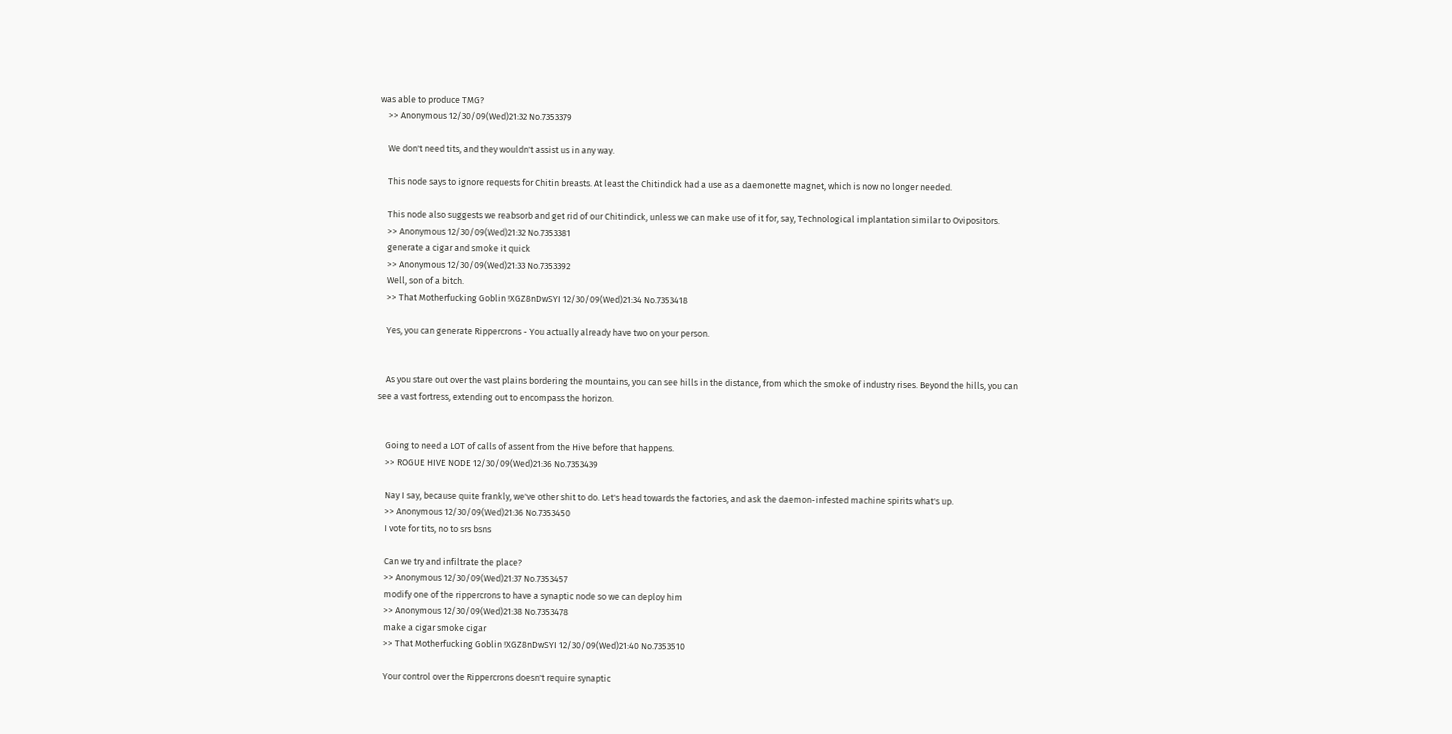was able to produce TMG?
    >> Anonymous 12/30/09(Wed)21:32 No.7353379

    We don't need tits, and they wouldn't assist us in any way.

    This node says to ignore requests for Chitin breasts. At least the Chitindick had a use as a daemonette magnet, which is now no longer needed.

    This node also suggests we reabsorb and get rid of our Chitindick, unless we can make use of it for, say, Technological implantation similar to Ovipositors.
    >> Anonymous 12/30/09(Wed)21:32 No.7353381
    generate a cigar and smoke it quick
    >> Anonymous 12/30/09(Wed)21:33 No.7353392
    Well, son of a bitch.
    >> That Motherfucking Goblin !XGZ8nDwSYI 12/30/09(Wed)21:34 No.7353418

    Yes, you can generate Rippercrons - You actually already have two on your person.


    As you stare out over the vast plains bordering the mountains, you can see hills in the distance, from which the smoke of industry rises. Beyond the hills, you can see a vast fortress, extending out to encompass the horizon.


    Going to need a LOT of calls of assent from the Hive before that happens.
    >> ROGUE HIVE NODE 12/30/09(Wed)21:36 No.7353439

    Nay I say, because quite frankly, we've other shit to do. Let's head towards the factories, and ask the daemon-infested machine spirits what's up.
    >> Anonymous 12/30/09(Wed)21:36 No.7353450
    I vote for tits, no to srs bsns

    Can we try and infiltrate the place?
    >> Anonymous 12/30/09(Wed)21:37 No.7353457
    modify one of the rippercrons to have a synaptic node so we can deploy him
    >> Anonymous 12/30/09(Wed)21:38 No.7353478
    make a cigar smoke cigar
    >> That Motherfucking Goblin !XGZ8nDwSYI 12/30/09(Wed)21:40 No.7353510

    Your control over the Rippercrons doesn't require synaptic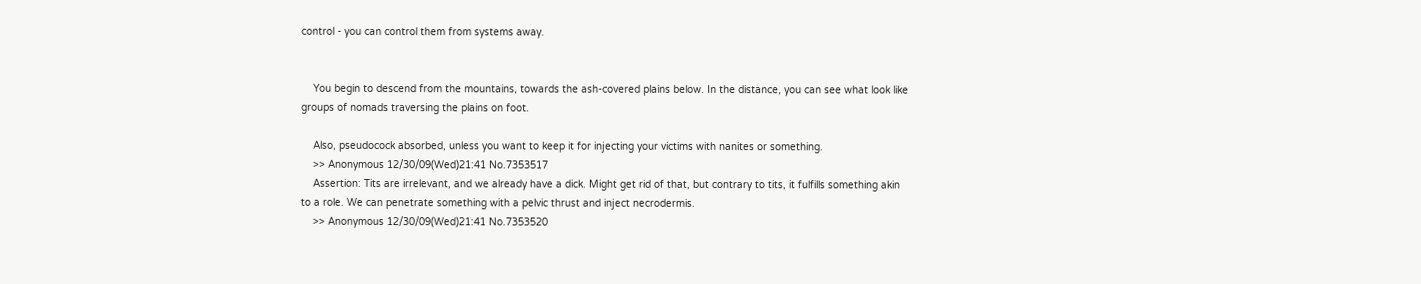control - you can control them from systems away.


    You begin to descend from the mountains, towards the ash-covered plains below. In the distance, you can see what look like groups of nomads traversing the plains on foot.

    Also, pseudocock absorbed, unless you want to keep it for injecting your victims with nanites or something.
    >> Anonymous 12/30/09(Wed)21:41 No.7353517
    Assertion: Tits are irrelevant, and we already have a dick. Might get rid of that, but contrary to tits, it fulfills something akin to a role. We can penetrate something with a pelvic thrust and inject necrodermis.
    >> Anonymous 12/30/09(Wed)21:41 No.7353520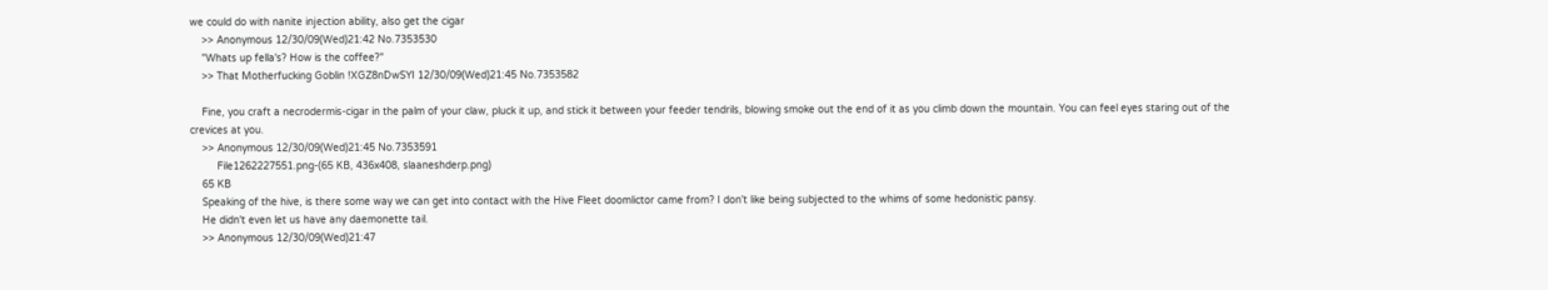we could do with nanite injection ability, also get the cigar
    >> Anonymous 12/30/09(Wed)21:42 No.7353530
    "Whats up fella's? How is the coffee?"
    >> That Motherfucking Goblin !XGZ8nDwSYI 12/30/09(Wed)21:45 No.7353582

    Fine, you craft a necrodermis-cigar in the palm of your claw, pluck it up, and stick it between your feeder tendrils, blowing smoke out the end of it as you climb down the mountain. You can feel eyes staring out of the crevices at you.
    >> Anonymous 12/30/09(Wed)21:45 No.7353591
         File1262227551.png-(65 KB, 436x408, slaaneshderp.png)
    65 KB
    Speaking of the hive, is there some way we can get into contact with the Hive Fleet doomlictor came from? I don't like being subjected to the whims of some hedonistic pansy.
    He didn't even let us have any daemonette tail.
    >> Anonymous 12/30/09(Wed)21:47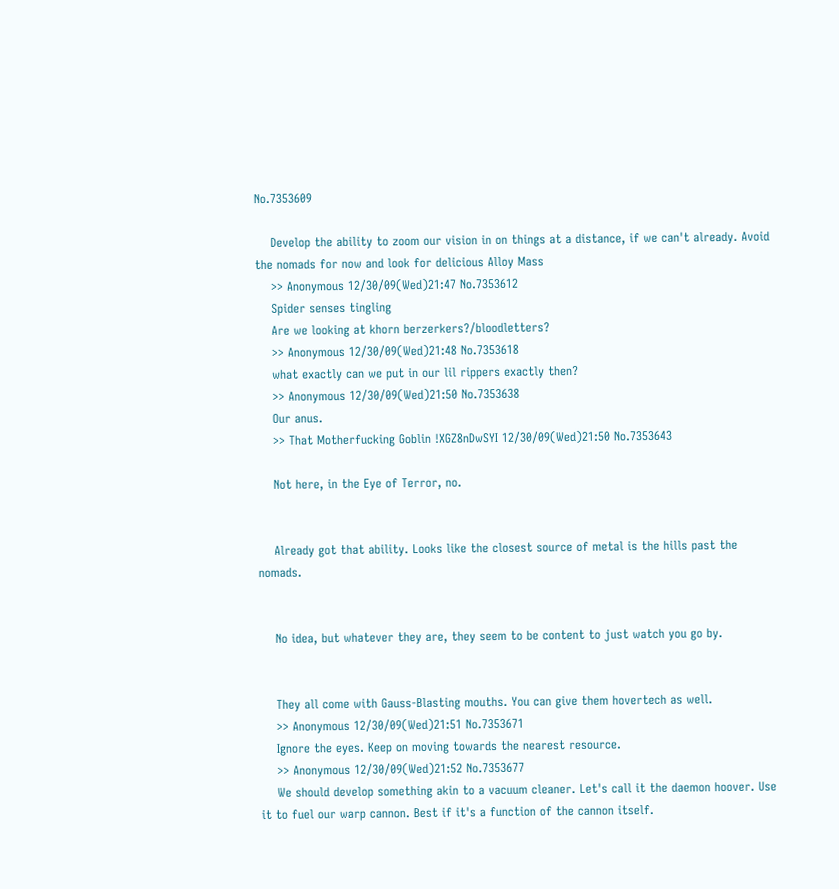No.7353609

    Develop the ability to zoom our vision in on things at a distance, if we can't already. Avoid the nomads for now and look for delicious Alloy Mass
    >> Anonymous 12/30/09(Wed)21:47 No.7353612
    Spider senses tingling
    Are we looking at khorn berzerkers?/bloodletters?
    >> Anonymous 12/30/09(Wed)21:48 No.7353618
    what exactly can we put in our lil rippers exactly then?
    >> Anonymous 12/30/09(Wed)21:50 No.7353638
    Our anus.
    >> That Motherfucking Goblin !XGZ8nDwSYI 12/30/09(Wed)21:50 No.7353643

    Not here, in the Eye of Terror, no.


    Already got that ability. Looks like the closest source of metal is the hills past the nomads.


    No idea, but whatever they are, they seem to be content to just watch you go by.


    They all come with Gauss-Blasting mouths. You can give them hovertech as well.
    >> Anonymous 12/30/09(Wed)21:51 No.7353671
    Ignore the eyes. Keep on moving towards the nearest resource.
    >> Anonymous 12/30/09(Wed)21:52 No.7353677
    We should develop something akin to a vacuum cleaner. Let's call it the daemon hoover. Use it to fuel our warp cannon. Best if it's a function of the cannon itself.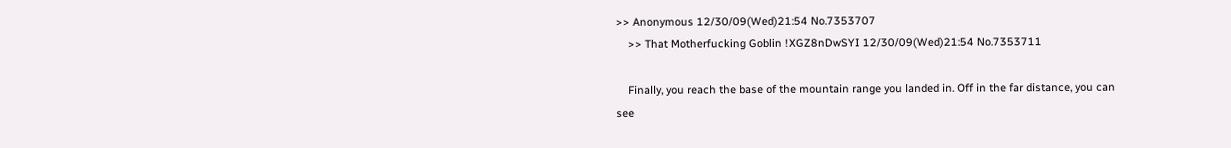>> Anonymous 12/30/09(Wed)21:54 No.7353707
    >> That Motherfucking Goblin !XGZ8nDwSYI 12/30/09(Wed)21:54 No.7353711

    Finally, you reach the base of the mountain range you landed in. Off in the far distance, you can see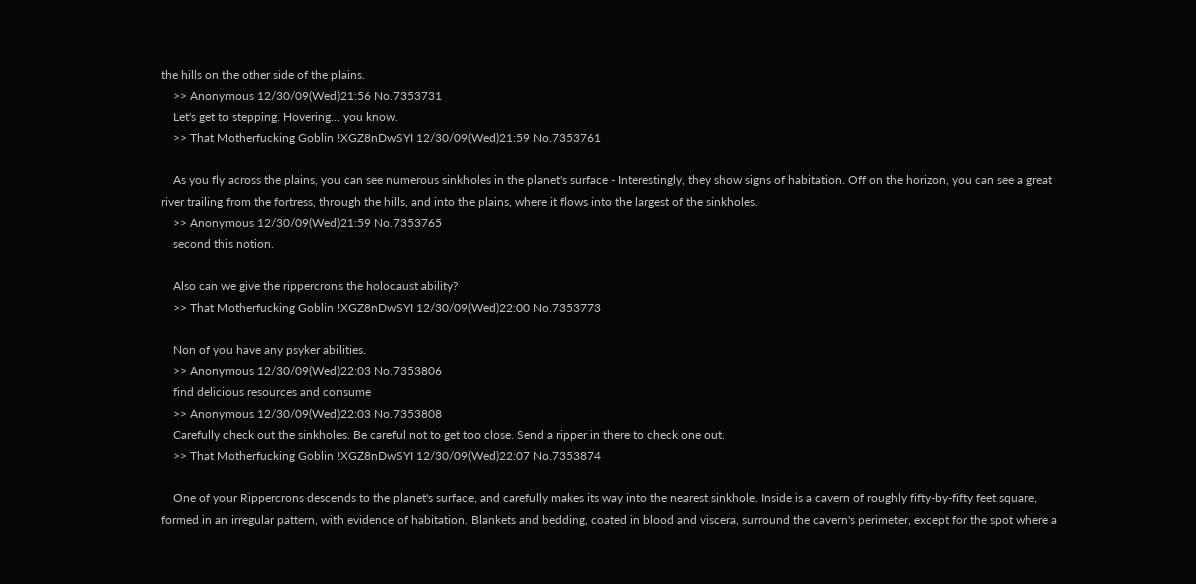the hills on the other side of the plains.
    >> Anonymous 12/30/09(Wed)21:56 No.7353731
    Let's get to stepping. Hovering... you know.
    >> That Motherfucking Goblin !XGZ8nDwSYI 12/30/09(Wed)21:59 No.7353761

    As you fly across the plains, you can see numerous sinkholes in the planet's surface - Interestingly, they show signs of habitation. Off on the horizon, you can see a great river trailing from the fortress, through the hills, and into the plains, where it flows into the largest of the sinkholes.
    >> Anonymous 12/30/09(Wed)21:59 No.7353765
    second this notion.

    Also can we give the rippercrons the holocaust ability?
    >> That Motherfucking Goblin !XGZ8nDwSYI 12/30/09(Wed)22:00 No.7353773

    Non of you have any psyker abilities.
    >> Anonymous 12/30/09(Wed)22:03 No.7353806
    find delicious resources and consume
    >> Anonymous 12/30/09(Wed)22:03 No.7353808
    Carefully check out the sinkholes. Be careful not to get too close. Send a ripper in there to check one out.
    >> That Motherfucking Goblin !XGZ8nDwSYI 12/30/09(Wed)22:07 No.7353874

    One of your Rippercrons descends to the planet's surface, and carefully makes its way into the nearest sinkhole. Inside is a cavern of roughly fifty-by-fifty feet square, formed in an irregular pattern, with evidence of habitation. Blankets and bedding, coated in blood and viscera, surround the cavern's perimeter, except for the spot where a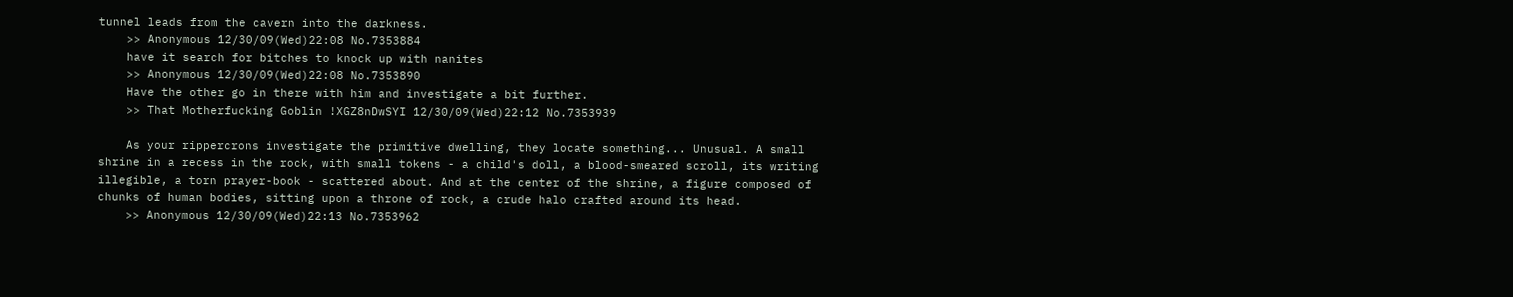tunnel leads from the cavern into the darkness.
    >> Anonymous 12/30/09(Wed)22:08 No.7353884
    have it search for bitches to knock up with nanites
    >> Anonymous 12/30/09(Wed)22:08 No.7353890
    Have the other go in there with him and investigate a bit further.
    >> That Motherfucking Goblin !XGZ8nDwSYI 12/30/09(Wed)22:12 No.7353939

    As your rippercrons investigate the primitive dwelling, they locate something... Unusual. A small shrine in a recess in the rock, with small tokens - a child's doll, a blood-smeared scroll, its writing illegible, a torn prayer-book - scattered about. And at the center of the shrine, a figure composed of chunks of human bodies, sitting upon a throne of rock, a crude halo crafted around its head.
    >> Anonymous 12/30/09(Wed)22:13 No.7353962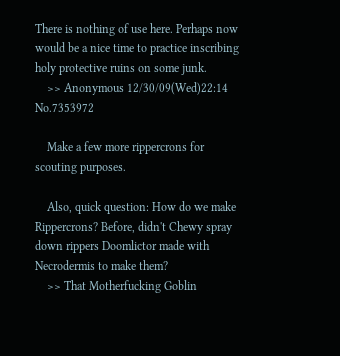There is nothing of use here. Perhaps now would be a nice time to practice inscribing holy protective ruins on some junk.
    >> Anonymous 12/30/09(Wed)22:14 No.7353972

    Make a few more rippercrons for scouting purposes.

    Also, quick question: How do we make Rippercrons? Before, didn't Chewy spray down rippers Doomlictor made with Necrodermis to make them?
    >> That Motherfucking Goblin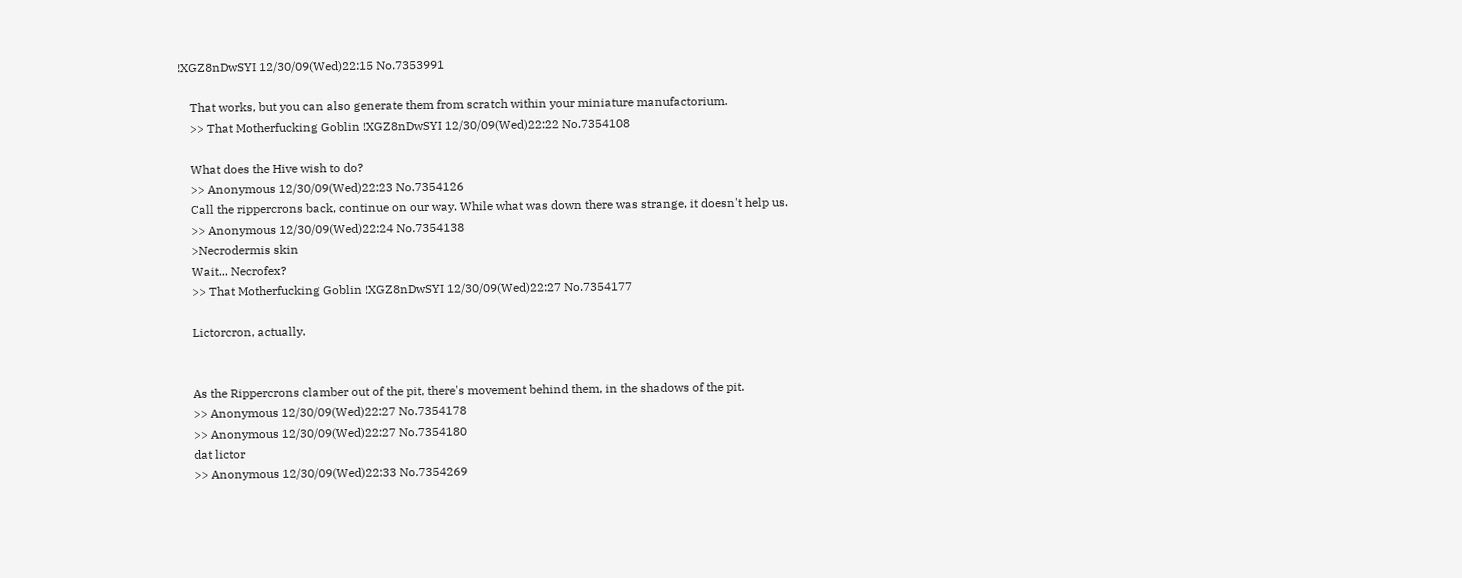!XGZ8nDwSYI 12/30/09(Wed)22:15 No.7353991

    That works, but you can also generate them from scratch within your miniature manufactorium.
    >> That Motherfucking Goblin !XGZ8nDwSYI 12/30/09(Wed)22:22 No.7354108

    What does the Hive wish to do?
    >> Anonymous 12/30/09(Wed)22:23 No.7354126
    Call the rippercrons back, continue on our way. While what was down there was strange, it doesn't help us.
    >> Anonymous 12/30/09(Wed)22:24 No.7354138
    >Necrodermis skin
    Wait... Necrofex?
    >> That Motherfucking Goblin !XGZ8nDwSYI 12/30/09(Wed)22:27 No.7354177

    Lictorcron, actually.


    As the Rippercrons clamber out of the pit, there's movement behind them, in the shadows of the pit.
    >> Anonymous 12/30/09(Wed)22:27 No.7354178
    >> Anonymous 12/30/09(Wed)22:27 No.7354180
    dat lictor
    >> Anonymous 12/30/09(Wed)22:33 No.7354269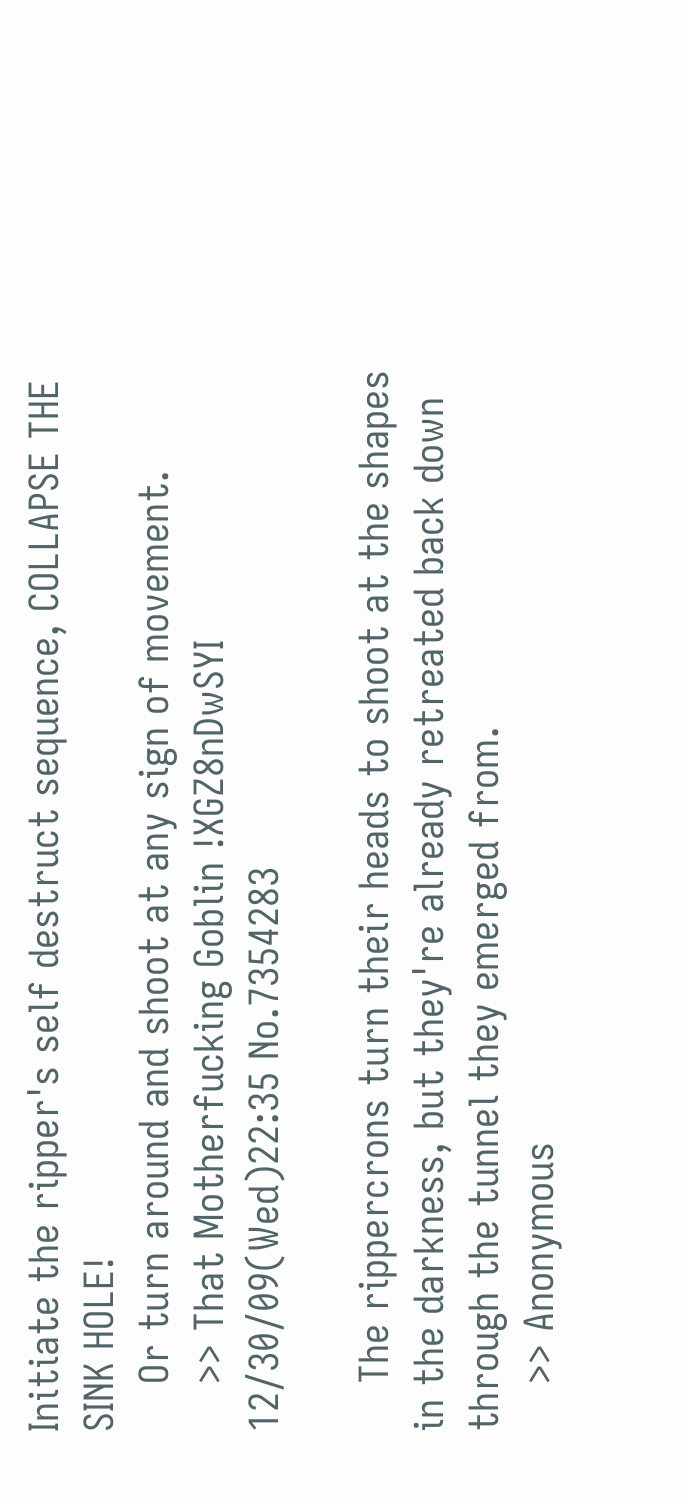Initiate the ripper's self destruct sequence, COLLAPSE THE SINK HOLE!
    Or turn around and shoot at any sign of movement.
    >> That Motherfucking Goblin !XGZ8nDwSYI 12/30/09(Wed)22:35 No.7354283

    The rippercrons turn their heads to shoot at the shapes in the darkness, but they're already retreated back down through the tunnel they emerged from.
    >> Anonymous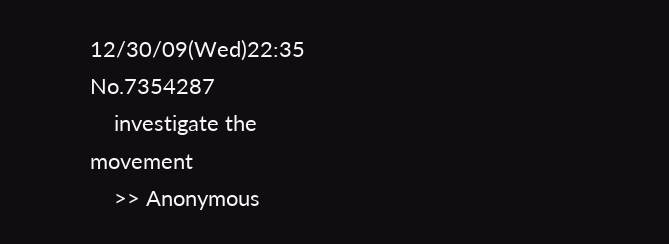12/30/09(Wed)22:35 No.7354287
    investigate the movement
    >> Anonymous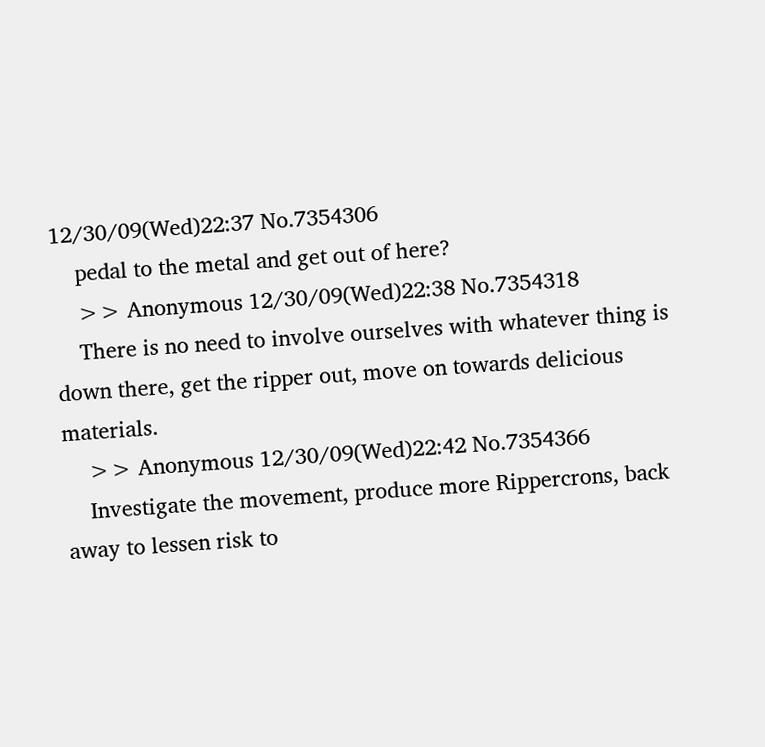12/30/09(Wed)22:37 No.7354306
    pedal to the metal and get out of here?
    >> Anonymous 12/30/09(Wed)22:38 No.7354318
    There is no need to involve ourselves with whatever thing is down there, get the ripper out, move on towards delicious materials.
    >> Anonymous 12/30/09(Wed)22:42 No.7354366
    Investigate the movement, produce more Rippercrons, back away to lessen risk to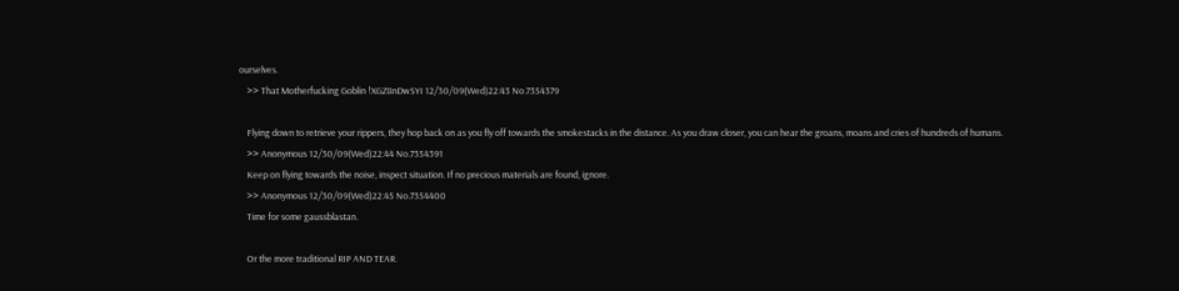ourselves.
    >> That Motherfucking Goblin !XGZ8nDwSYI 12/30/09(Wed)22:43 No.7354379

    Flying down to retrieve your rippers, they hop back on as you fly off towards the smokestacks in the distance. As you draw closer, you can hear the groans, moans and cries of hundreds of humans.
    >> Anonymous 12/30/09(Wed)22:44 No.7354391
    Keep on flying towards the noise, inspect situation. If no precious materials are found, ignore.
    >> Anonymous 12/30/09(Wed)22:45 No.7354400
    Time for some gaussblastan.

    Or the more traditional RIP AND TEAR.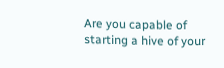Are you capable of starting a hive of your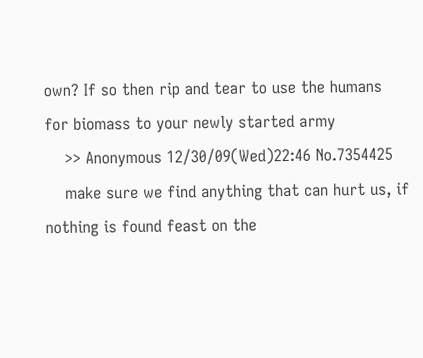own? If so then rip and tear to use the humans for biomass to your newly started army
    >> Anonymous 12/30/09(Wed)22:46 No.7354425
    make sure we find anything that can hurt us, if nothing is found feast on the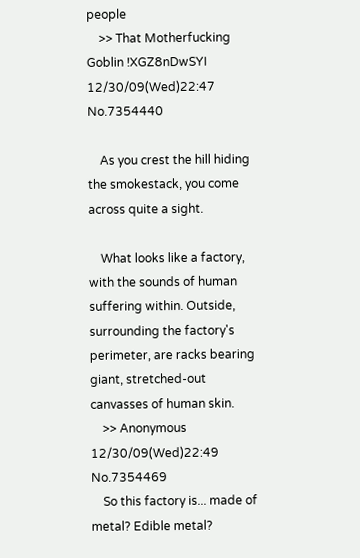people
    >> That Motherfucking Goblin !XGZ8nDwSYI 12/30/09(Wed)22:47 No.7354440

    As you crest the hill hiding the smokestack, you come across quite a sight.

    What looks like a factory, with the sounds of human suffering within. Outside, surrounding the factory's perimeter, are racks bearing giant, stretched-out canvasses of human skin.
    >> Anonymous 12/30/09(Wed)22:49 No.7354469
    So this factory is... made of metal? Edible metal?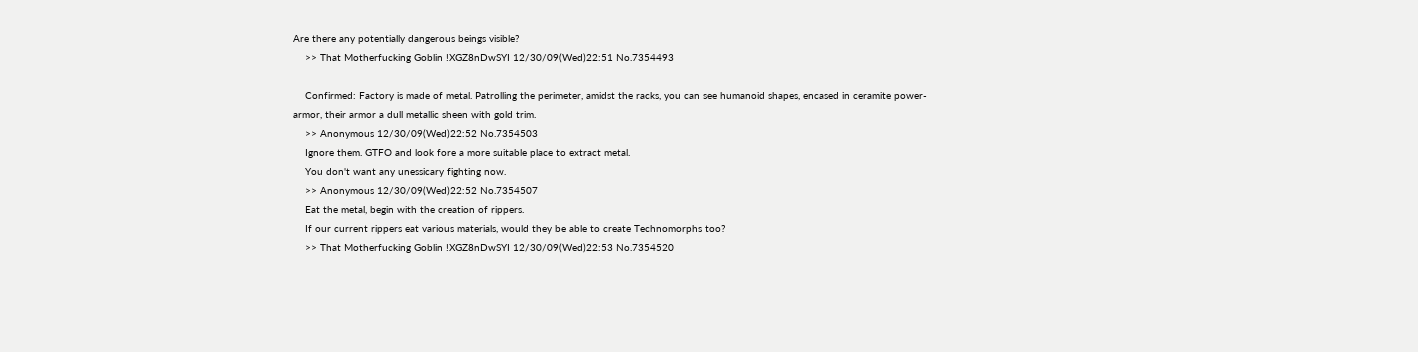Are there any potentially dangerous beings visible?
    >> That Motherfucking Goblin !XGZ8nDwSYI 12/30/09(Wed)22:51 No.7354493

    Confirmed: Factory is made of metal. Patrolling the perimeter, amidst the racks, you can see humanoid shapes, encased in ceramite power-armor, their armor a dull metallic sheen with gold trim.
    >> Anonymous 12/30/09(Wed)22:52 No.7354503
    Ignore them. GTFO and look fore a more suitable place to extract metal.
    You don't want any unessicary fighting now.
    >> Anonymous 12/30/09(Wed)22:52 No.7354507
    Eat the metal, begin with the creation of rippers.
    If our current rippers eat various materials, would they be able to create Technomorphs too?
    >> That Motherfucking Goblin !XGZ8nDwSYI 12/30/09(Wed)22:53 No.7354520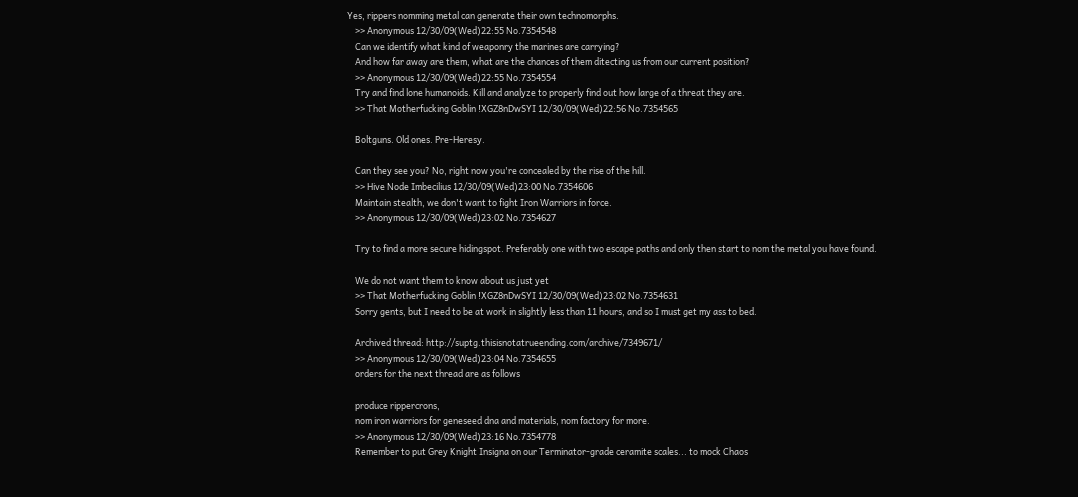Yes, rippers nomming metal can generate their own technomorphs.
    >> Anonymous 12/30/09(Wed)22:55 No.7354548
    Can we identify what kind of weaponry the marines are carrying?
    And how far away are them, what are the chances of them ditecting us from our current position?
    >> Anonymous 12/30/09(Wed)22:55 No.7354554
    Try and find lone humanoids. Kill and analyze to properly find out how large of a threat they are.
    >> That Motherfucking Goblin !XGZ8nDwSYI 12/30/09(Wed)22:56 No.7354565

    Boltguns. Old ones. Pre-Heresy.

    Can they see you? No, right now you're concealed by the rise of the hill.
    >> Hive Node Imbecilius 12/30/09(Wed)23:00 No.7354606
    Maintain stealth, we don't want to fight Iron Warriors in force.
    >> Anonymous 12/30/09(Wed)23:02 No.7354627

    Try to find a more secure hidingspot. Preferably one with two escape paths and only then start to nom the metal you have found.

    We do not want them to know about us just yet
    >> That Motherfucking Goblin !XGZ8nDwSYI 12/30/09(Wed)23:02 No.7354631
    Sorry gents, but I need to be at work in slightly less than 11 hours, and so I must get my ass to bed.

    Archived thread: http://suptg.thisisnotatrueending.com/archive/7349671/
    >> Anonymous 12/30/09(Wed)23:04 No.7354655
    orders for the next thread are as follows

    produce rippercrons,
    nom iron warriors for geneseed dna and materials, nom factory for more.
    >> Anonymous 12/30/09(Wed)23:16 No.7354778
    Remember to put Grey Knight Insigna on our Terminator-grade ceramite scales... to mock Chaos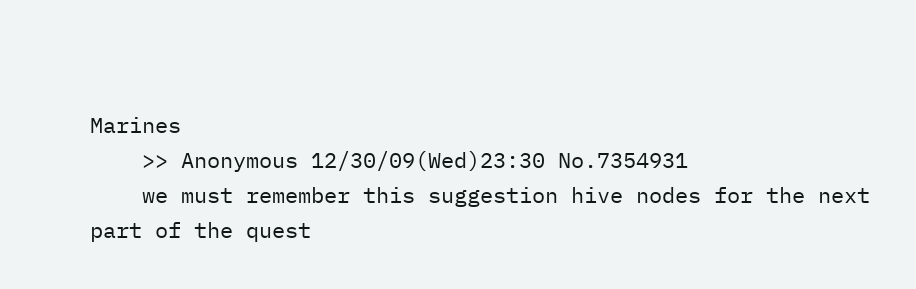Marines
    >> Anonymous 12/30/09(Wed)23:30 No.7354931
    we must remember this suggestion hive nodes for the next part of the quest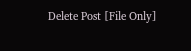Delete Post [File Only]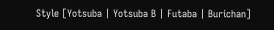Style [Yotsuba | Yotsuba B | Futaba | Burichan]